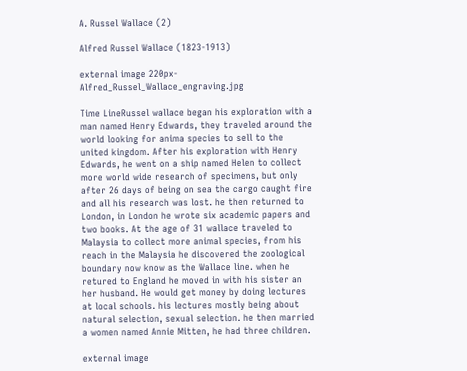A. Russel Wallace (2)

Alfred Russel Wallace (1823-1913)

external image 220px-Alfred_Russel_Wallace_engraving.jpg

Time LineRussel wallace began his exploration with a man named Henry Edwards, they traveled around the world looking for anima species to sell to the united kingdom. After his exploration with Henry Edwards, he went on a ship named Helen to collect more world wide research of specimens, but only after 26 days of being on sea the cargo caught fire and all his research was lost. he then returned to London, in London he wrote six academic papers and two books. At the age of 31 wallace traveled to Malaysia to collect more animal species, from his reach in the Malaysia he discovered the zoological boundary now know as the Wallace line. when he retured to England he moved in with his sister an her husband. He would get money by doing lectures at local schools. his lectures mostly being about natural selection, sexual selection. he then married a women named Annie Mitten, he had three children.

external image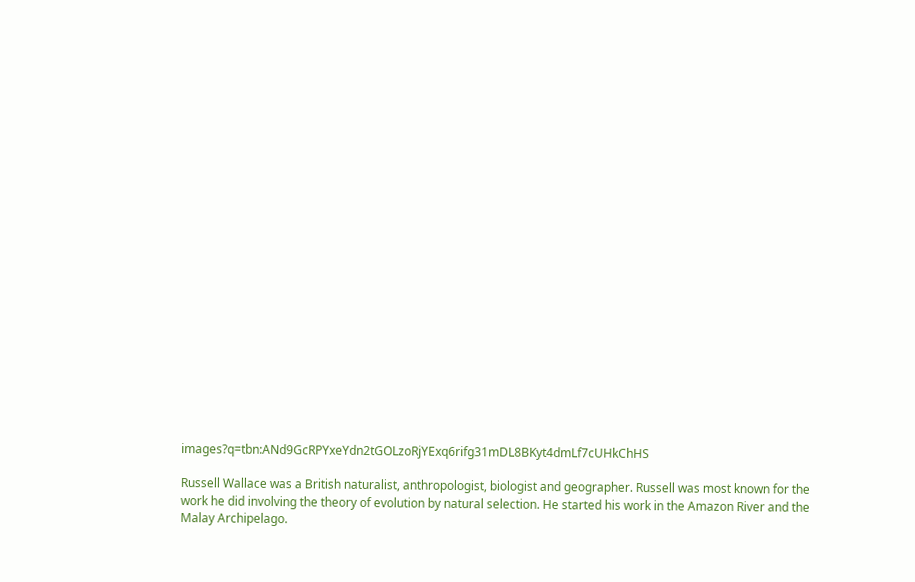images?q=tbn:ANd9GcRPYxeYdn2tGOLzoRjYExq6rifg31mDL8BKyt4dmLf7cUHkChHS

Russell Wallace was a British naturalist, anthropologist, biologist and geographer. Russell was most known for the work he did involving the theory of evolution by natural selection. He started his work in the Amazon River and the Malay Archipelago.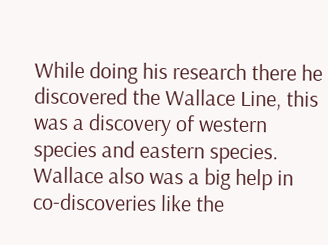While doing his research there he discovered the Wallace Line, this was a discovery of western species and eastern species. Wallace also was a big help in co-discoveries like the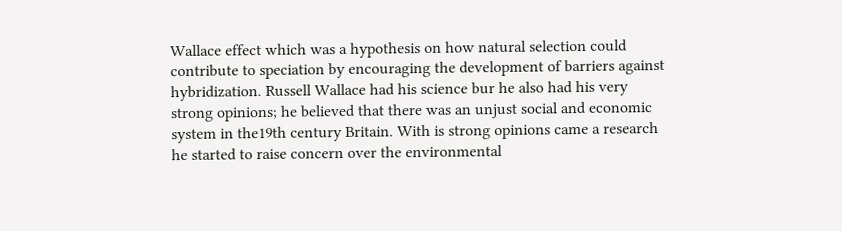Wallace effect which was a hypothesis on how natural selection could contribute to speciation by encouraging the development of barriers against hybridization. Russell Wallace had his science bur he also had his very strong opinions; he believed that there was an unjust social and economic system in the19th century Britain. With is strong opinions came a research he started to raise concern over the environmental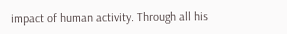impact of human activity. Through all his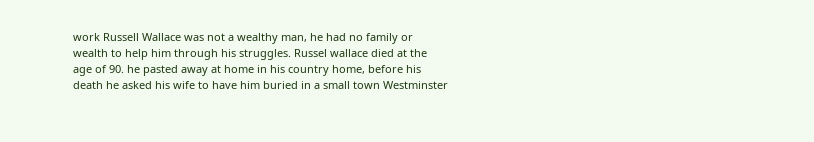work Russell Wallace was not a wealthy man, he had no family or wealth to help him through his struggles. Russel wallace died at the age of 90. he pasted away at home in his country home, before his death he asked his wife to have him buried in a small town Westminster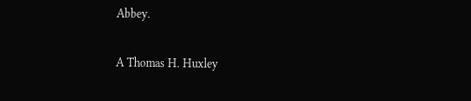Abbey.

A Thomas H. Huxley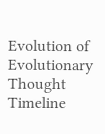Evolution of Evolutionary Thought Timeline